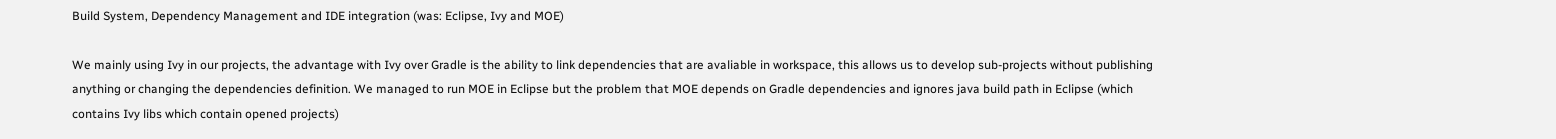Build System, Dependency Management and IDE integration (was: Eclipse, Ivy and MOE)

We mainly using Ivy in our projects, the advantage with Ivy over Gradle is the ability to link dependencies that are avaliable in workspace, this allows us to develop sub-projects without publishing anything or changing the dependencies definition. We managed to run MOE in Eclipse but the problem that MOE depends on Gradle dependencies and ignores java build path in Eclipse (which contains Ivy libs which contain opened projects)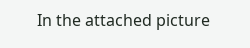In the attached picture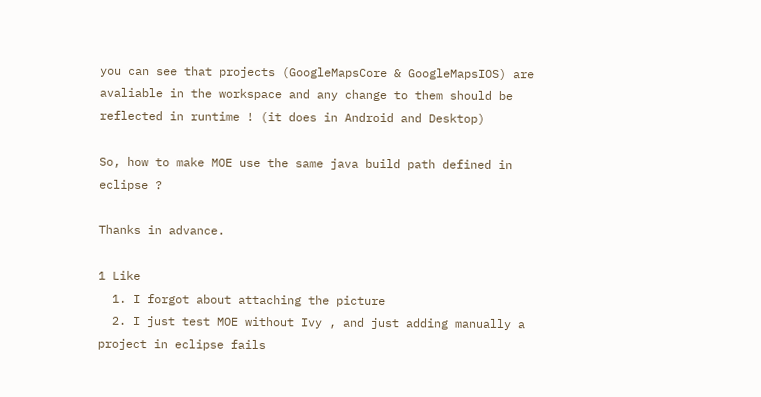you can see that projects (GoogleMapsCore & GoogleMapsIOS) are avaliable in the workspace and any change to them should be reflected in runtime ! (it does in Android and Desktop)

So, how to make MOE use the same java build path defined in eclipse ?

Thanks in advance.

1 Like
  1. I forgot about attaching the picture
  2. I just test MOE without Ivy , and just adding manually a project in eclipse fails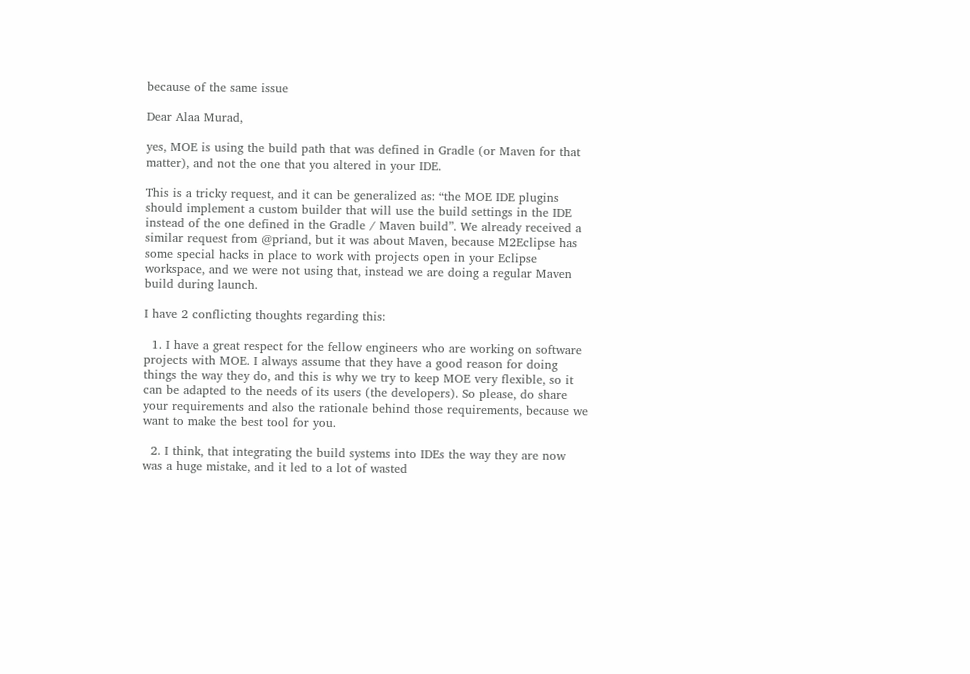because of the same issue

Dear Alaa Murad,

yes, MOE is using the build path that was defined in Gradle (or Maven for that matter), and not the one that you altered in your IDE.

This is a tricky request, and it can be generalized as: “the MOE IDE plugins should implement a custom builder that will use the build settings in the IDE instead of the one defined in the Gradle / Maven build”. We already received a similar request from @priand, but it was about Maven, because M2Eclipse has some special hacks in place to work with projects open in your Eclipse workspace, and we were not using that, instead we are doing a regular Maven build during launch.

I have 2 conflicting thoughts regarding this:

  1. I have a great respect for the fellow engineers who are working on software projects with MOE. I always assume that they have a good reason for doing things the way they do, and this is why we try to keep MOE very flexible, so it can be adapted to the needs of its users (the developers). So please, do share your requirements and also the rationale behind those requirements, because we want to make the best tool for you.

  2. I think, that integrating the build systems into IDEs the way they are now was a huge mistake, and it led to a lot of wasted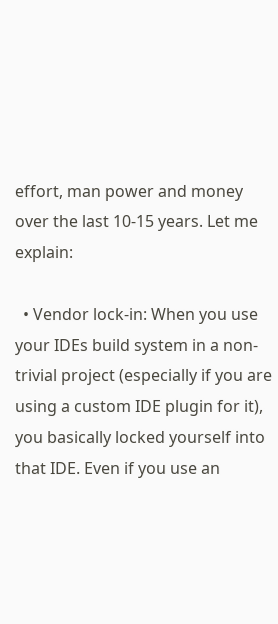effort, man power and money over the last 10-15 years. Let me explain:

  • Vendor lock-in: When you use your IDEs build system in a non-trivial project (especially if you are using a custom IDE plugin for it), you basically locked yourself into that IDE. Even if you use an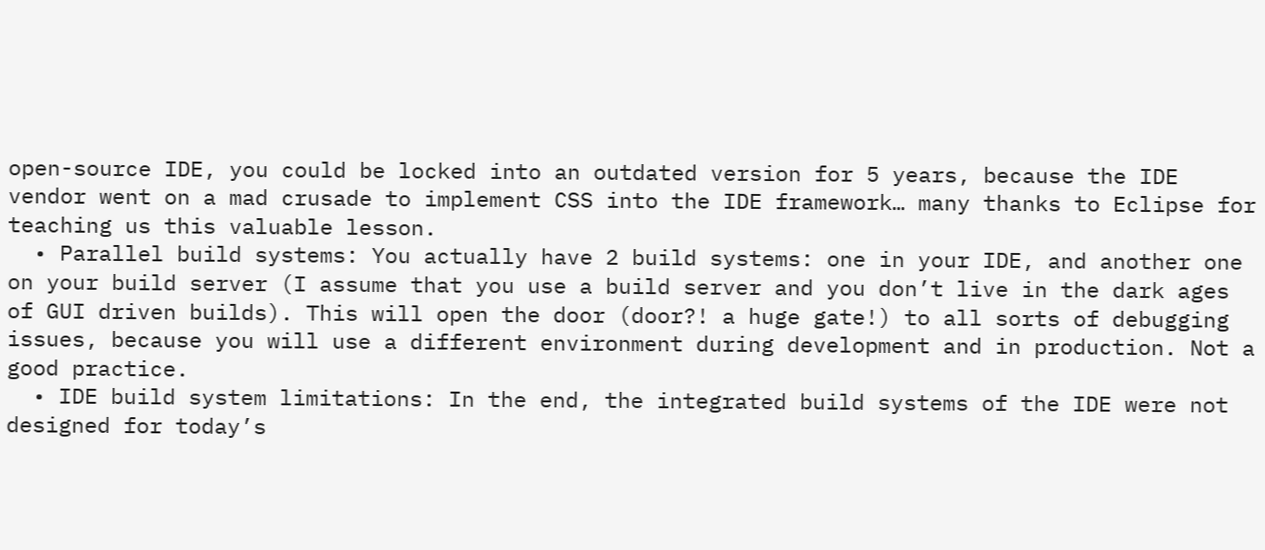open-source IDE, you could be locked into an outdated version for 5 years, because the IDE vendor went on a mad crusade to implement CSS into the IDE framework… many thanks to Eclipse for teaching us this valuable lesson.
  • Parallel build systems: You actually have 2 build systems: one in your IDE, and another one on your build server (I assume that you use a build server and you don’t live in the dark ages of GUI driven builds). This will open the door (door?! a huge gate!) to all sorts of debugging issues, because you will use a different environment during development and in production. Not a good practice.
  • IDE build system limitations: In the end, the integrated build systems of the IDE were not designed for today’s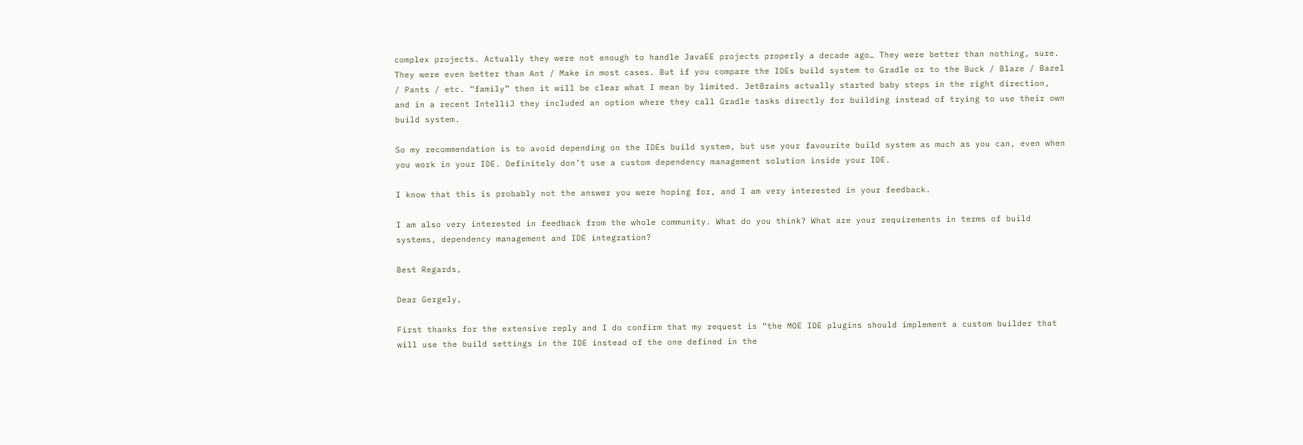complex projects. Actually they were not enough to handle JavaEE projects properly a decade ago… They were better than nothing, sure. They were even better than Ant / Make in most cases. But if you compare the IDEs build system to Gradle or to the Buck / Blaze / Bazel / Pants / etc. “family” then it will be clear what I mean by limited. JetBrains actually started baby steps in the right direction, and in a recent IntelliJ they included an option where they call Gradle tasks directly for building instead of trying to use their own build system.

So my recommendation is to avoid depending on the IDEs build system, but use your favourite build system as much as you can, even when you work in your IDE. Definitely don’t use a custom dependency management solution inside your IDE.

I know that this is probably not the answer you were hoping for, and I am very interested in your feedback.

I am also very interested in feedback from the whole community. What do you think? What are your requirements in terms of build systems, dependency management and IDE integration?

Best Regards,

Dear Gergely,

First thanks for the extensive reply and I do confirm that my request is “the MOE IDE plugins should implement a custom builder that will use the build settings in the IDE instead of the one defined in the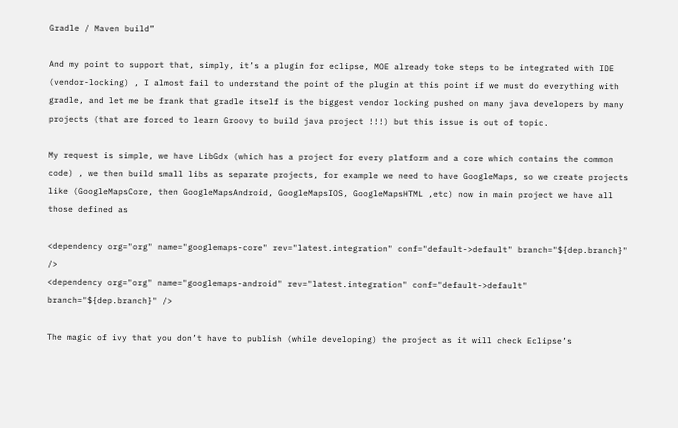Gradle / Maven build”

And my point to support that, simply, it’s a plugin for eclipse, MOE already toke steps to be integrated with IDE (vendor-locking) , I almost fail to understand the point of the plugin at this point if we must do everything with gradle, and let me be frank that gradle itself is the biggest vendor locking pushed on many java developers by many projects (that are forced to learn Groovy to build java project !!!) but this issue is out of topic.

My request is simple, we have LibGdx (which has a project for every platform and a core which contains the common code) , we then build small libs as separate projects, for example we need to have GoogleMaps, so we create projects like (GoogleMapsCore, then GoogleMapsAndroid, GoogleMapsIOS, GoogleMapsHTML ,etc) now in main project we have all those defined as

<dependency org="org" name="googlemaps-core" rev="latest.integration" conf="default->default" branch="${dep.branch}" />
<dependency org="org" name="googlemaps-android" rev="latest.integration" conf="default->default" branch="${dep.branch}" />

The magic of ivy that you don’t have to publish (while developing) the project as it will check Eclipse’s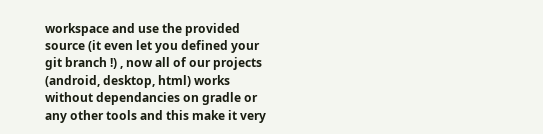workspace and use the provided source (it even let you defined your git branch !) , now all of our projects (android, desktop, html) works without dependancies on gradle or any other tools and this make it very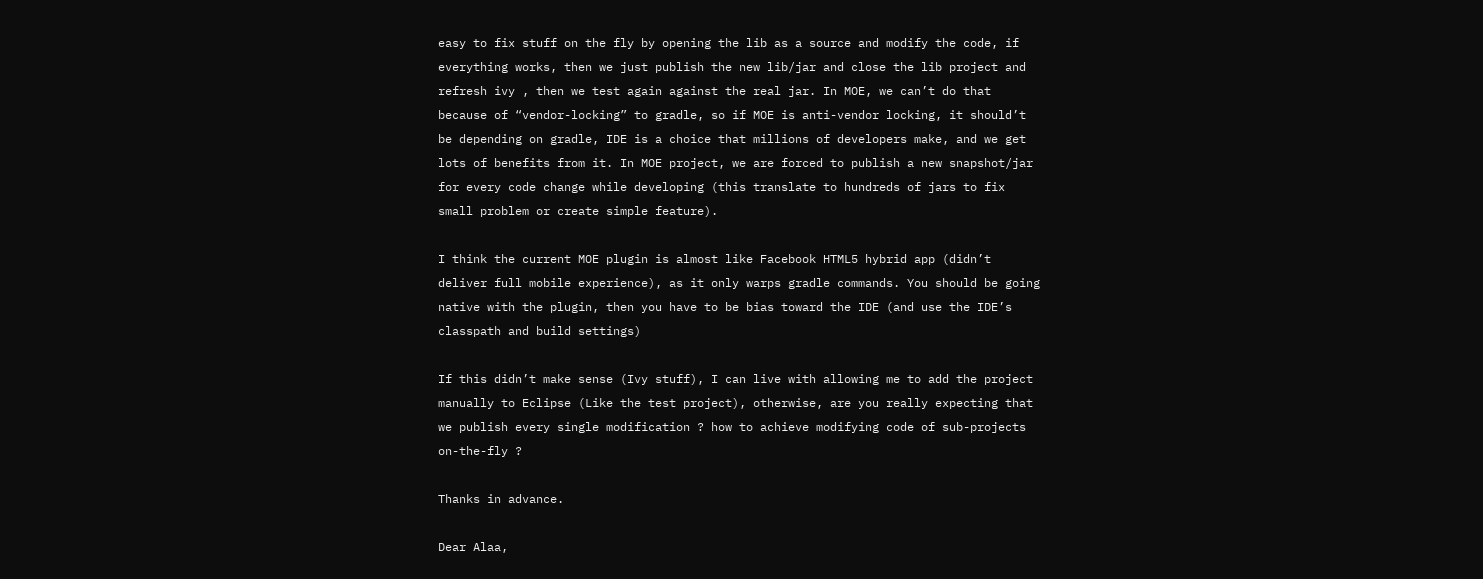easy to fix stuff on the fly by opening the lib as a source and modify the code, if everything works, then we just publish the new lib/jar and close the lib project and refresh ivy , then we test again against the real jar. In MOE, we can’t do that because of “vendor-locking” to gradle, so if MOE is anti-vendor locking, it should’t be depending on gradle, IDE is a choice that millions of developers make, and we get lots of benefits from it. In MOE project, we are forced to publish a new snapshot/jar for every code change while developing (this translate to hundreds of jars to fix small problem or create simple feature).

I think the current MOE plugin is almost like Facebook HTML5 hybrid app (didn’t deliver full mobile experience), as it only warps gradle commands. You should be going native with the plugin, then you have to be bias toward the IDE (and use the IDE’s classpath and build settings)

If this didn’t make sense (Ivy stuff), I can live with allowing me to add the project manually to Eclipse (Like the test project), otherwise, are you really expecting that we publish every single modification ? how to achieve modifying code of sub-projects on-the-fly ?

Thanks in advance.

Dear Alaa,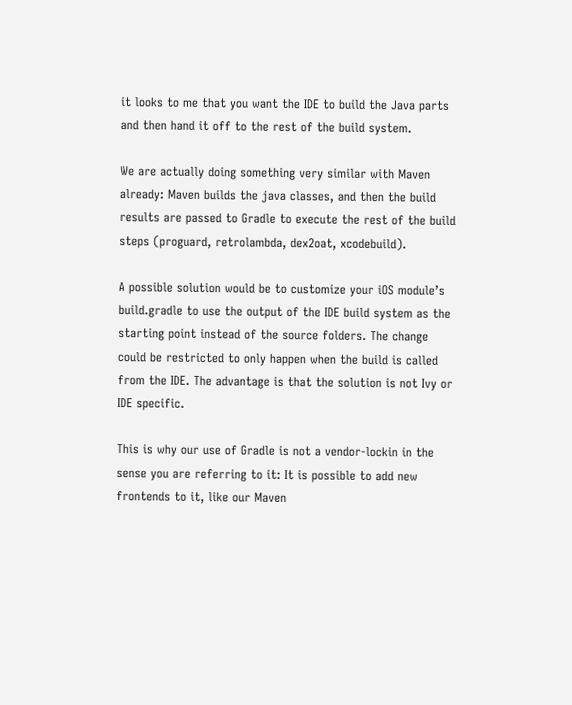it looks to me that you want the IDE to build the Java parts and then hand it off to the rest of the build system.

We are actually doing something very similar with Maven already: Maven builds the java classes, and then the build results are passed to Gradle to execute the rest of the build steps (proguard, retrolambda, dex2oat, xcodebuild).

A possible solution would be to customize your iOS module’s build.gradle to use the output of the IDE build system as the starting point instead of the source folders. The change could be restricted to only happen when the build is called from the IDE. The advantage is that the solution is not Ivy or IDE specific.

This is why our use of Gradle is not a vendor-lockin in the sense you are referring to it: It is possible to add new frontends to it, like our Maven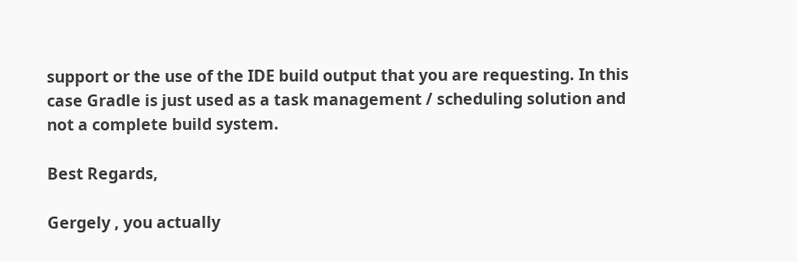support or the use of the IDE build output that you are requesting. In this case Gradle is just used as a task management / scheduling solution and not a complete build system.

Best Regards,

Gergely , you actually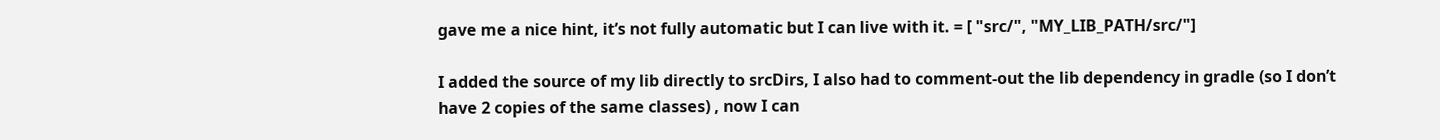gave me a nice hint, it’s not fully automatic but I can live with it. = [ "src/", "MY_LIB_PATH/src/"]

I added the source of my lib directly to srcDirs, I also had to comment-out the lib dependency in gradle (so I don’t have 2 copies of the same classes) , now I can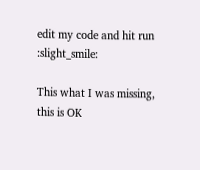edit my code and hit run :slight_smile:

This what I was missing, this is OK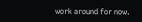work around for now.